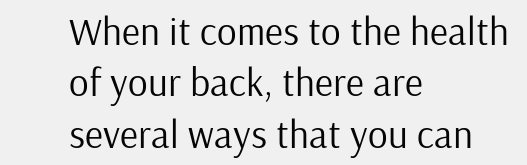When it comes to the health of your back, there are several ways that you can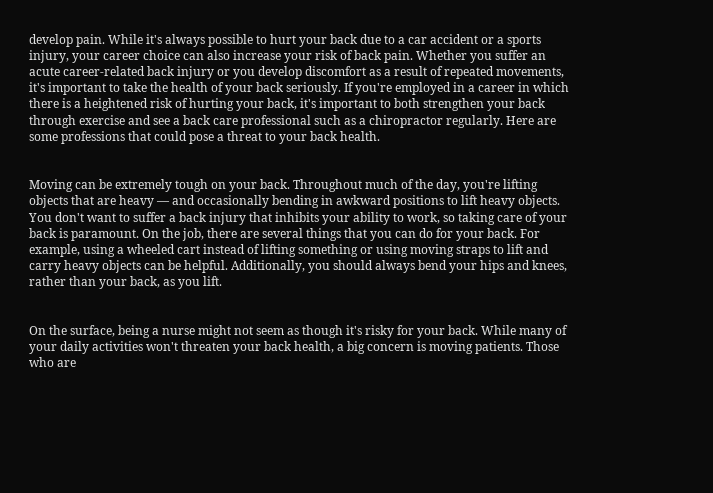develop pain. While it's always possible to hurt your back due to a car accident or a sports injury, your career choice can also increase your risk of back pain. Whether you suffer an acute career-related back injury or you develop discomfort as a result of repeated movements, it's important to take the health of your back seriously. If you're employed in a career in which there is a heightened risk of hurting your back, it's important to both strengthen your back through exercise and see a back care professional such as a chiropractor regularly. Here are some professions that could pose a threat to your back health.


Moving can be extremely tough on your back. Throughout much of the day, you're lifting objects that are heavy — and occasionally bending in awkward positions to lift heavy objects. You don't want to suffer a back injury that inhibits your ability to work, so taking care of your back is paramount. On the job, there are several things that you can do for your back. For example, using a wheeled cart instead of lifting something or using moving straps to lift and carry heavy objects can be helpful. Additionally, you should always bend your hips and knees, rather than your back, as you lift.


On the surface, being a nurse might not seem as though it's risky for your back. While many of your daily activities won't threaten your back health, a big concern is moving patients. Those who are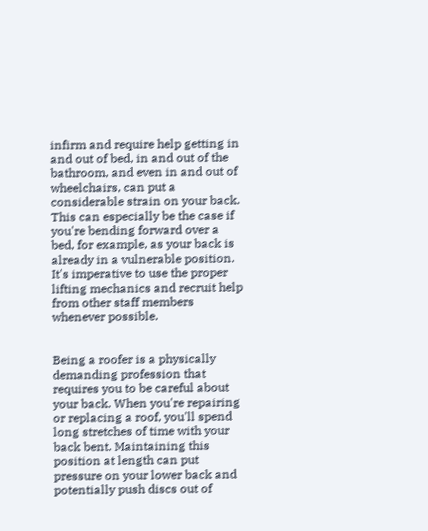infirm and require help getting in and out of bed, in and out of the bathroom, and even in and out of wheelchairs, can put a considerable strain on your back. This can especially be the case if you're bending forward over a bed, for example, as your back is already in a vulnerable position. It's imperative to use the proper lifting mechanics and recruit help from other staff members whenever possible.


Being a roofer is a physically demanding profession that requires you to be careful about your back. When you're repairing or replacing a roof, you'll spend long stretches of time with your back bent. Maintaining this position at length can put pressure on your lower back and potentially push discs out of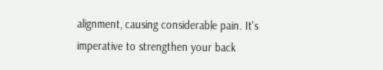alignment, causing considerable pain. It's imperative to strengthen your back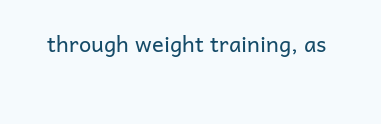through weight training, as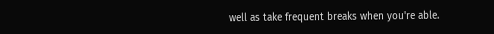well as take frequent breaks when you're able.